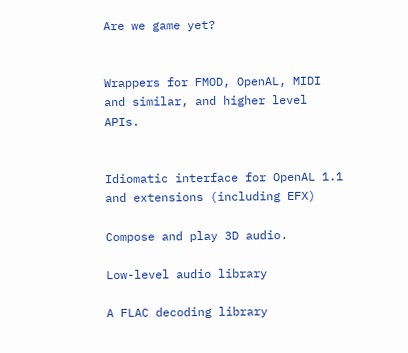Are we game yet?


Wrappers for FMOD, OpenAL, MIDI and similar, and higher level APIs.


Idiomatic interface for OpenAL 1.1 and extensions (including EFX)

Compose and play 3D audio.

Low-level audio library

A FLAC decoding library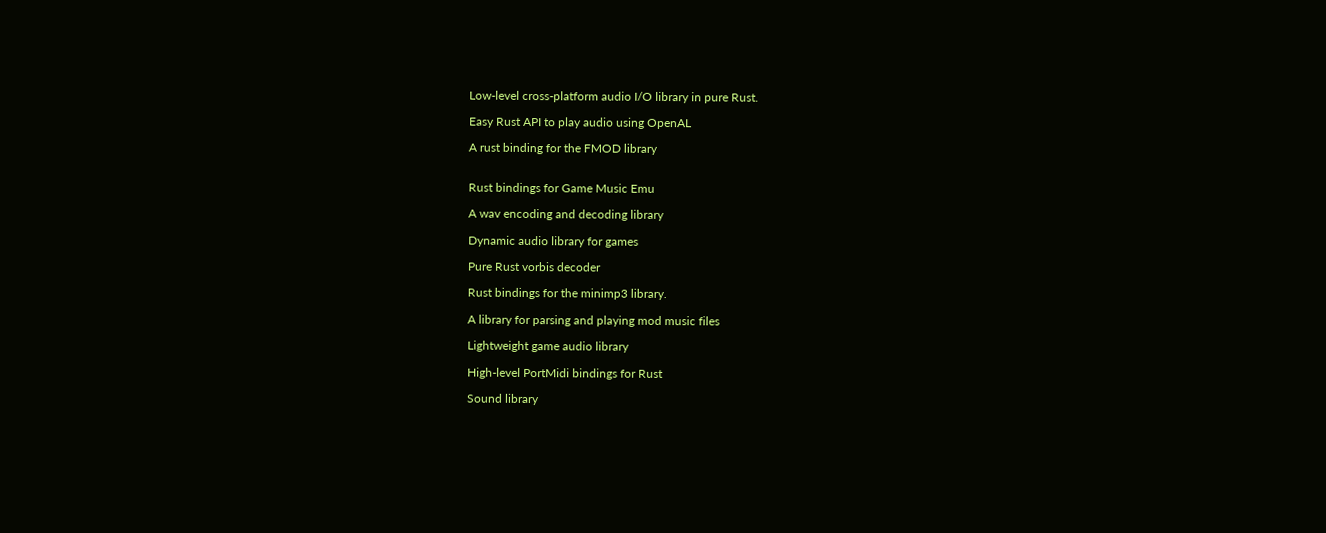Low-level cross-platform audio I/O library in pure Rust.

Easy Rust API to play audio using OpenAL

A rust binding for the FMOD library


Rust bindings for Game Music Emu

A wav encoding and decoding library

Dynamic audio library for games

Pure Rust vorbis decoder

Rust bindings for the minimp3 library.

A library for parsing and playing mod music files

Lightweight game audio library

High-level PortMidi bindings for Rust

Sound library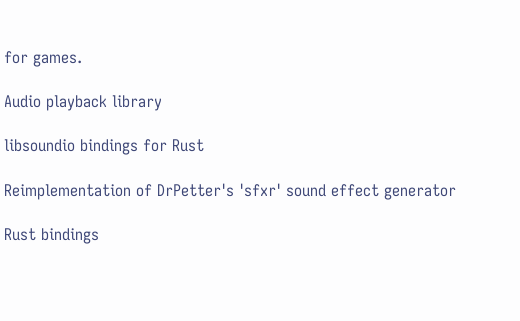for games.

Audio playback library

libsoundio bindings for Rust

Reimplementation of DrPetter's 'sfxr' sound effect generator

Rust bindings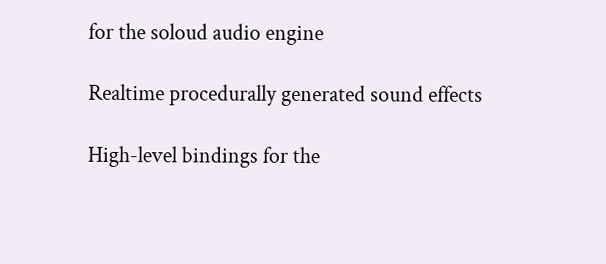for the soloud audio engine

Realtime procedurally generated sound effects

High-level bindings for the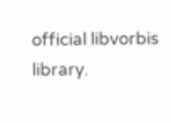official libvorbis library.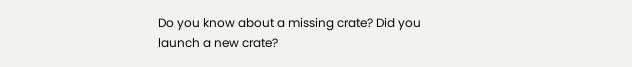Do you know about a missing crate? Did you launch a new crate?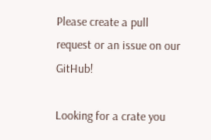Please create a pull request or an issue on our GitHub!

Looking for a crate you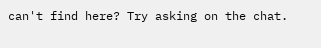can't find here? Try asking on the chat.